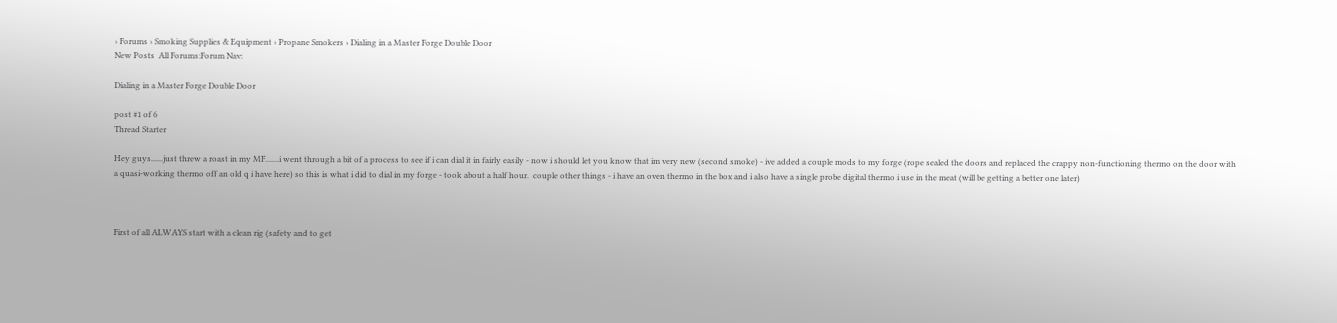› Forums › Smoking Supplies & Equipment › Propane Smokers › Dialing in a Master Forge Double Door
New Posts  All Forums:Forum Nav:

Dialing in a Master Forge Double Door

post #1 of 6
Thread Starter

Hey guys......just threw a roast in my MF.......i went through a bit of a process to see if i can dial it in fairly easily - now i should let you know that im very new (second smoke) - ive added a couple mods to my forge (rope sealed the doors and replaced the crappy non-functioning thermo on the door with a quasi-working thermo off an old q i have here) so this is what i did to dial in my forge - took about a half hour.  couple other things - i have an oven thermo in the box and i also have a single probe digital thermo i use in the meat (will be getting a better one later)



First of all ALWAYS start with a clean rig (safety and to get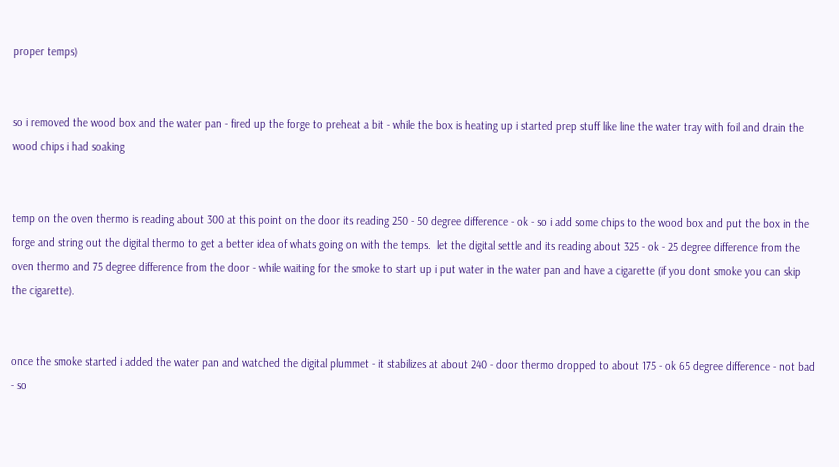proper temps)


so i removed the wood box and the water pan - fired up the forge to preheat a bit - while the box is heating up i started prep stuff like line the water tray with foil and drain the wood chips i had soaking


temp on the oven thermo is reading about 300 at this point on the door its reading 250 - 50 degree difference - ok - so i add some chips to the wood box and put the box in the forge and string out the digital thermo to get a better idea of whats going on with the temps.  let the digital settle and its reading about 325 - ok - 25 degree difference from the oven thermo and 75 degree difference from the door - while waiting for the smoke to start up i put water in the water pan and have a cigarette (if you dont smoke you can skip the cigarette).


once the smoke started i added the water pan and watched the digital plummet - it stabilizes at about 240 - door thermo dropped to about 175 - ok 65 degree difference - not bad - so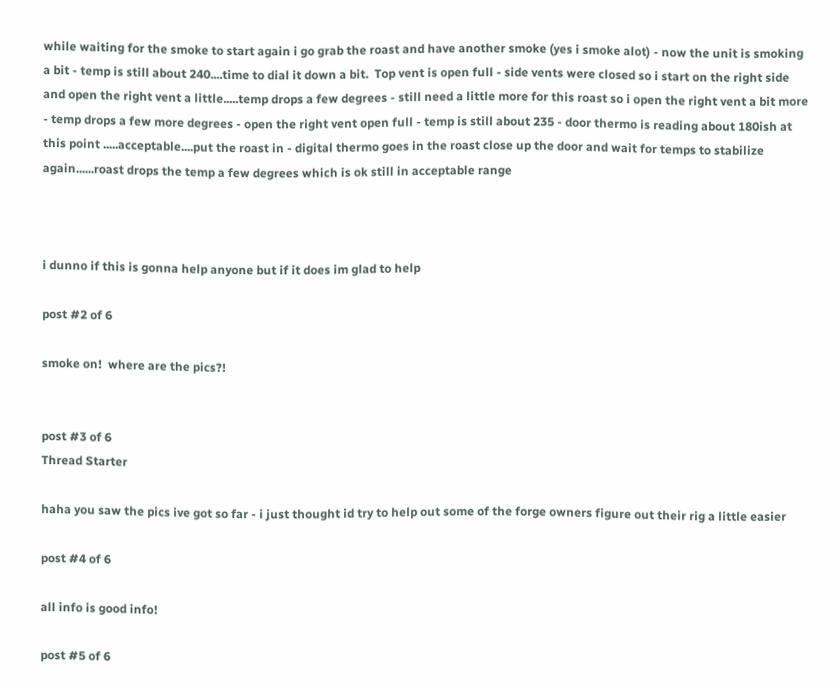while waiting for the smoke to start again i go grab the roast and have another smoke (yes i smoke alot) - now the unit is smoking a bit - temp is still about 240....time to dial it down a bit.  Top vent is open full - side vents were closed so i start on the right side and open the right vent a little.....temp drops a few degrees - still need a little more for this roast so i open the right vent a bit more - temp drops a few more degrees - open the right vent open full - temp is still about 235 - door thermo is reading about 180ish at this point .....acceptable....put the roast in - digital thermo goes in the roast close up the door and wait for temps to stabilize again......roast drops the temp a few degrees which is ok still in acceptable range



i dunno if this is gonna help anyone but if it does im glad to help

post #2 of 6

smoke on!  where are the pics?!


post #3 of 6
Thread Starter

haha you saw the pics ive got so far - i just thought id try to help out some of the forge owners figure out their rig a little easier

post #4 of 6

all info is good info!

post #5 of 6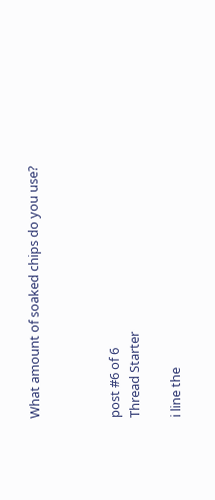What amount of soaked chips do you use?



post #6 of 6
Thread Starter

i line the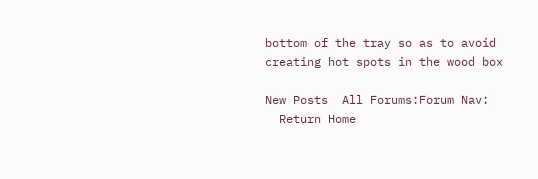bottom of the tray so as to avoid creating hot spots in the wood box

New Posts  All Forums:Forum Nav:
  Return Home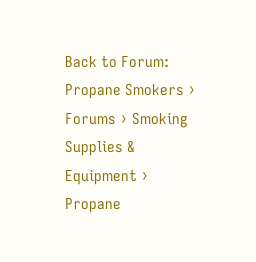Back to Forum: Propane Smokers › Forums › Smoking Supplies & Equipment › Propane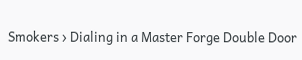Smokers › Dialing in a Master Forge Double Door